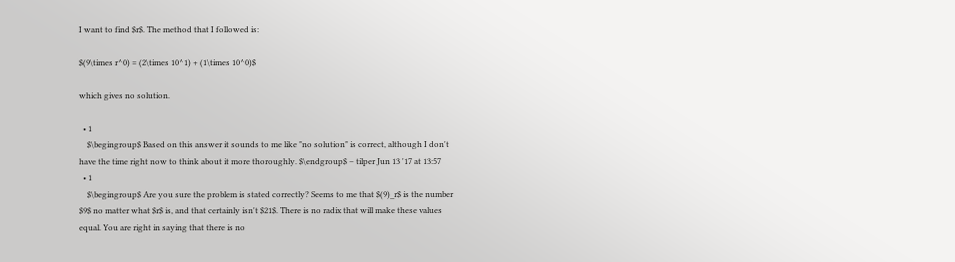I want to find $r$. The method that I followed is:

$(9\times r^0) = (2\times 10^1) + (1\times 10^0)$

which gives no solution.

  • 1
    $\begingroup$ Based on this answer it sounds to me like "no solution" is correct, although I don't have the time right now to think about it more thoroughly. $\endgroup$ – tilper Jun 13 '17 at 13:57
  • 1
    $\begingroup$ Are you sure the problem is stated correctly? Seems to me that $(9)_r$ is the number $9$ no matter what $r$ is, and that certainly isn't $21$. There is no radix that will make these values equal. You are right in saying that there is no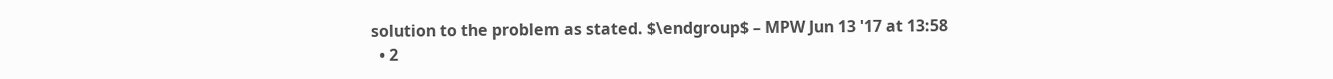solution to the problem as stated. $\endgroup$ – MPW Jun 13 '17 at 13:58
  • 2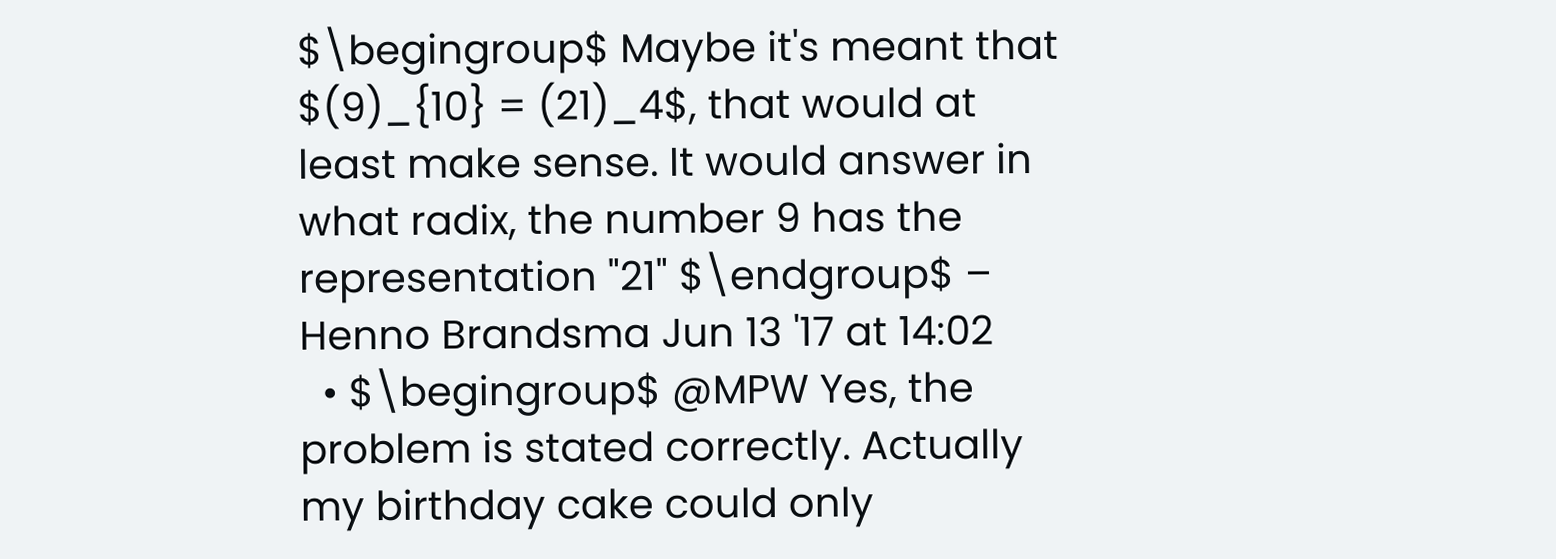$\begingroup$ Maybe it's meant that $(9)_{10} = (21)_4$, that would at least make sense. It would answer in what radix, the number 9 has the representation "21" $\endgroup$ – Henno Brandsma Jun 13 '17 at 14:02
  • $\begingroup$ @MPW Yes, the problem is stated correctly. Actually my birthday cake could only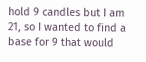hold 9 candles but I am 21, so I wanted to find a base for 9 that would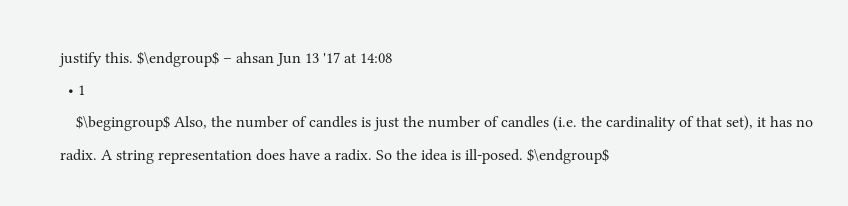justify this. $\endgroup$ – ahsan Jun 13 '17 at 14:08
  • 1
    $\begingroup$ Also, the number of candles is just the number of candles (i.e. the cardinality of that set), it has no radix. A string representation does have a radix. So the idea is ill-posed. $\endgroup$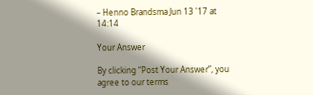– Henno Brandsma Jun 13 '17 at 14:14

Your Answer

By clicking “Post Your Answer”, you agree to our terms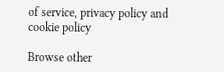of service, privacy policy and cookie policy

Browse other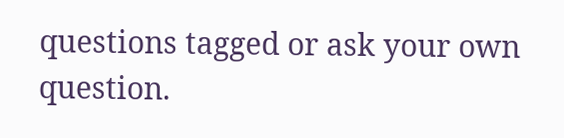questions tagged or ask your own question.